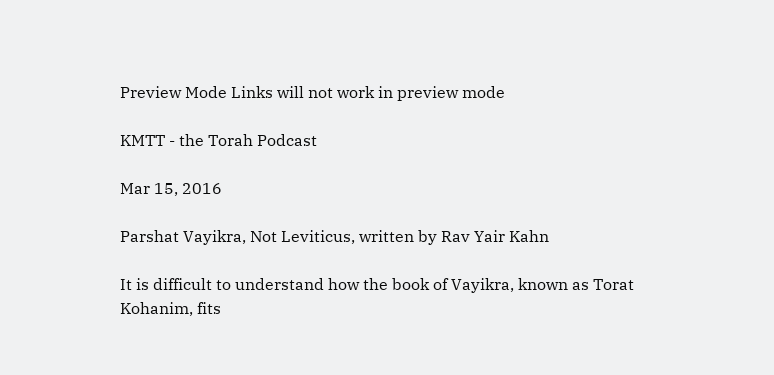Preview Mode Links will not work in preview mode

KMTT - the Torah Podcast

Mar 15, 2016

Parshat Vayikra, Not Leviticus, written by Rav Yair Kahn

It is difficult to understand how the book of Vayikra, known as Torat Kohanim, fits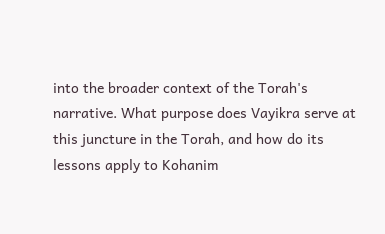into the broader context of the Torah's narrative. What purpose does Vayikra serve at this juncture in the Torah, and how do its lessons apply to Kohanim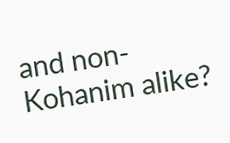and non-Kohanim alike?